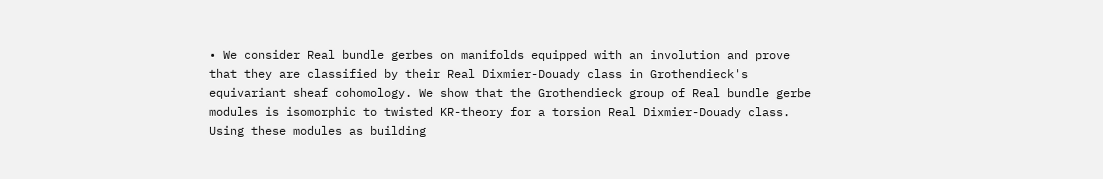• We consider Real bundle gerbes on manifolds equipped with an involution and prove that they are classified by their Real Dixmier-Douady class in Grothendieck's equivariant sheaf cohomology. We show that the Grothendieck group of Real bundle gerbe modules is isomorphic to twisted KR-theory for a torsion Real Dixmier-Douady class. Using these modules as building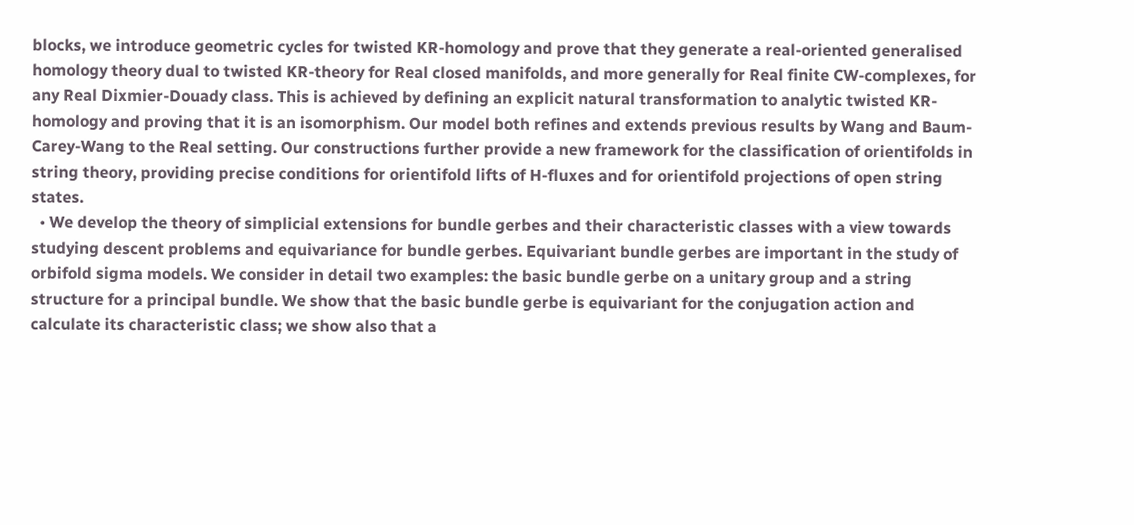blocks, we introduce geometric cycles for twisted KR-homology and prove that they generate a real-oriented generalised homology theory dual to twisted KR-theory for Real closed manifolds, and more generally for Real finite CW-complexes, for any Real Dixmier-Douady class. This is achieved by defining an explicit natural transformation to analytic twisted KR-homology and proving that it is an isomorphism. Our model both refines and extends previous results by Wang and Baum-Carey-Wang to the Real setting. Our constructions further provide a new framework for the classification of orientifolds in string theory, providing precise conditions for orientifold lifts of H-fluxes and for orientifold projections of open string states.
  • We develop the theory of simplicial extensions for bundle gerbes and their characteristic classes with a view towards studying descent problems and equivariance for bundle gerbes. Equivariant bundle gerbes are important in the study of orbifold sigma models. We consider in detail two examples: the basic bundle gerbe on a unitary group and a string structure for a principal bundle. We show that the basic bundle gerbe is equivariant for the conjugation action and calculate its characteristic class; we show also that a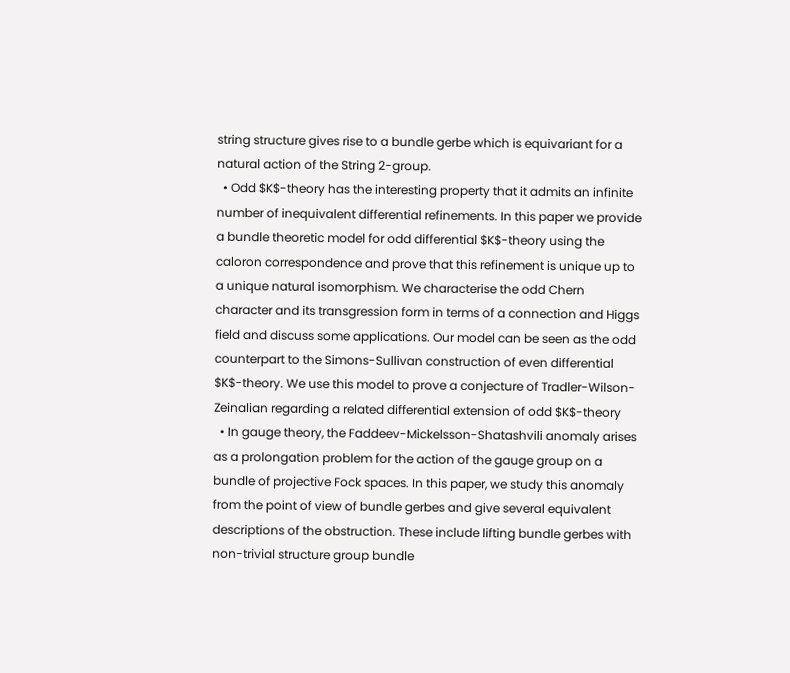string structure gives rise to a bundle gerbe which is equivariant for a natural action of the String 2-group.
  • Odd $K$-theory has the interesting property that it admits an infinite number of inequivalent differential refinements. In this paper we provide a bundle theoretic model for odd differential $K$-theory using the caloron correspondence and prove that this refinement is unique up to a unique natural isomorphism. We characterise the odd Chern character and its transgression form in terms of a connection and Higgs field and discuss some applications. Our model can be seen as the odd counterpart to the Simons-Sullivan construction of even differential $K$-theory. We use this model to prove a conjecture of Tradler-Wilson-Zeinalian regarding a related differential extension of odd $K$-theory
  • In gauge theory, the Faddeev-Mickelsson-Shatashvili anomaly arises as a prolongation problem for the action of the gauge group on a bundle of projective Fock spaces. In this paper, we study this anomaly from the point of view of bundle gerbes and give several equivalent descriptions of the obstruction. These include lifting bundle gerbes with non-trivial structure group bundle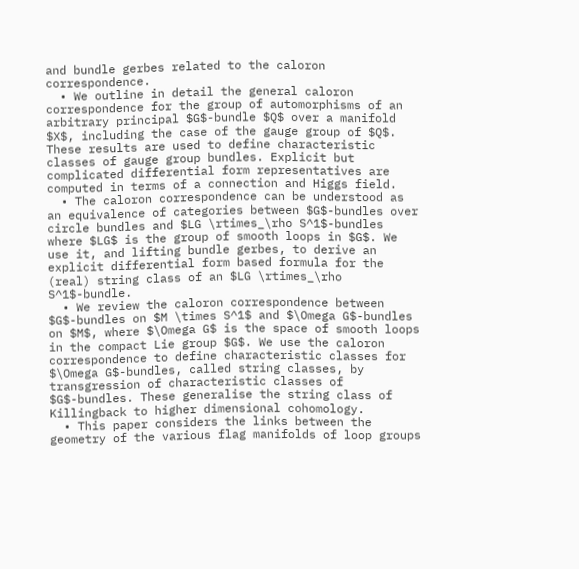and bundle gerbes related to the caloron correspondence.
  • We outline in detail the general caloron correspondence for the group of automorphisms of an arbitrary principal $G$-bundle $Q$ over a manifold $X$, including the case of the gauge group of $Q$. These results are used to define characteristic classes of gauge group bundles. Explicit but complicated differential form representatives are computed in terms of a connection and Higgs field.
  • The caloron correspondence can be understood as an equivalence of categories between $G$-bundles over circle bundles and $LG \rtimes_\rho S^1$-bundles where $LG$ is the group of smooth loops in $G$. We use it, and lifting bundle gerbes, to derive an explicit differential form based formula for the (real) string class of an $LG \rtimes_\rho S^1$-bundle.
  • We review the caloron correspondence between $G$-bundles on $M \times S^1$ and $\Omega G$-bundles on $M$, where $\Omega G$ is the space of smooth loops in the compact Lie group $G$. We use the caloron correspondence to define characteristic classes for $\Omega G$-bundles, called string classes, by transgression of characteristic classes of $G$-bundles. These generalise the string class of Killingback to higher dimensional cohomology.
  • This paper considers the links between the geometry of the various flag manifolds of loop groups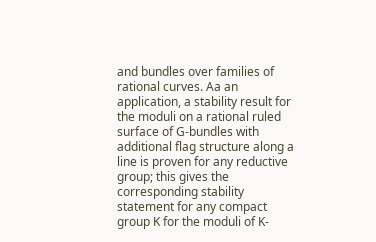and bundles over families of rational curves. Aa an application, a stability result for the moduli on a rational ruled surface of G-bundles with additional flag structure along a line is proven for any reductive group; this gives the corresponding stability statement for any compact group K for the moduli of K-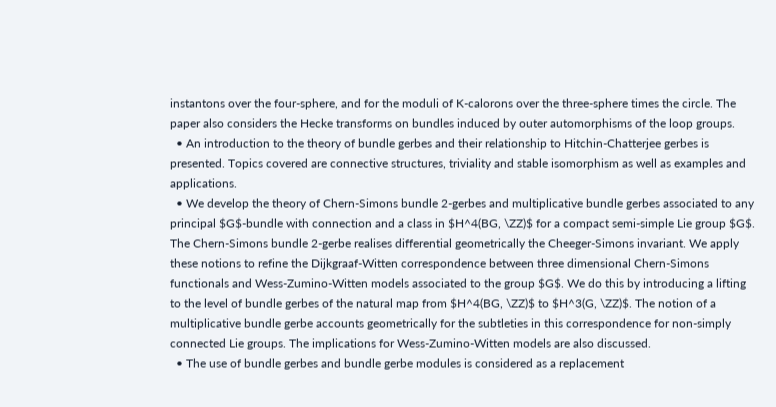instantons over the four-sphere, and for the moduli of K-calorons over the three-sphere times the circle. The paper also considers the Hecke transforms on bundles induced by outer automorphisms of the loop groups.
  • An introduction to the theory of bundle gerbes and their relationship to Hitchin-Chatterjee gerbes is presented. Topics covered are connective structures, triviality and stable isomorphism as well as examples and applications.
  • We develop the theory of Chern-Simons bundle 2-gerbes and multiplicative bundle gerbes associated to any principal $G$-bundle with connection and a class in $H^4(BG, \ZZ)$ for a compact semi-simple Lie group $G$. The Chern-Simons bundle 2-gerbe realises differential geometrically the Cheeger-Simons invariant. We apply these notions to refine the Dijkgraaf-Witten correspondence between three dimensional Chern-Simons functionals and Wess-Zumino-Witten models associated to the group $G$. We do this by introducing a lifting to the level of bundle gerbes of the natural map from $H^4(BG, \ZZ)$ to $H^3(G, \ZZ)$. The notion of a multiplicative bundle gerbe accounts geometrically for the subtleties in this correspondence for non-simply connected Lie groups. The implications for Wess-Zumino-Witten models are also discussed.
  • The use of bundle gerbes and bundle gerbe modules is considered as a replacement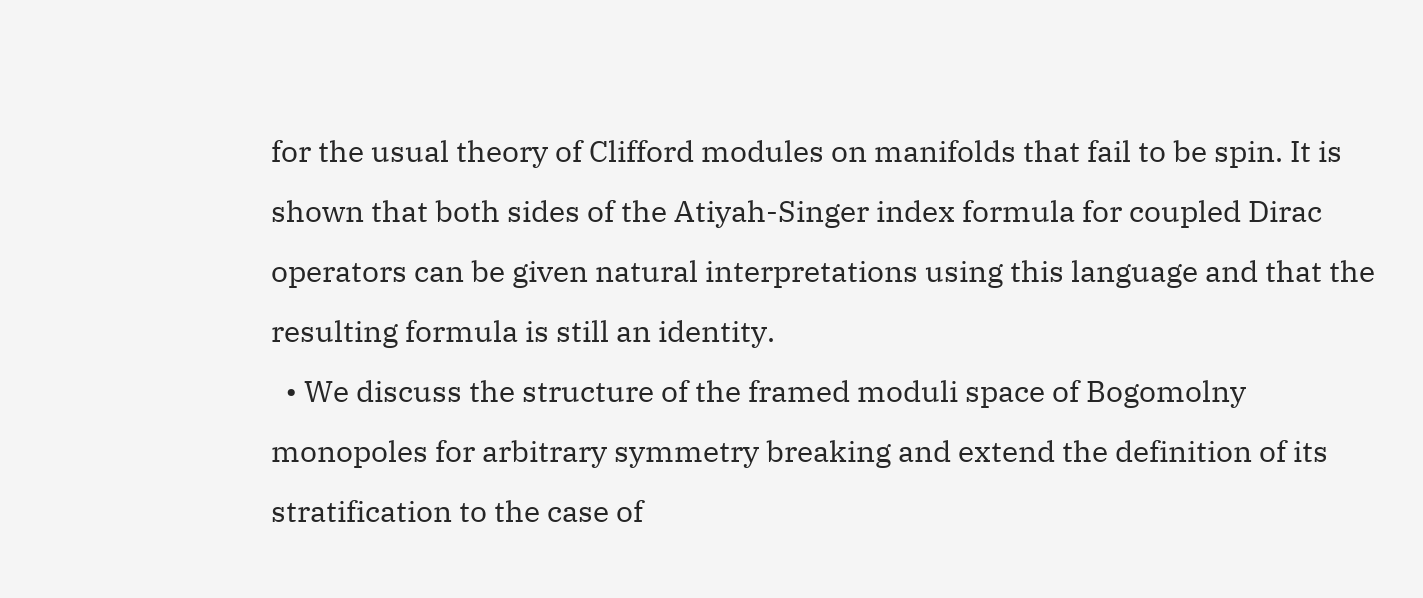for the usual theory of Clifford modules on manifolds that fail to be spin. It is shown that both sides of the Atiyah-Singer index formula for coupled Dirac operators can be given natural interpretations using this language and that the resulting formula is still an identity.
  • We discuss the structure of the framed moduli space of Bogomolny monopoles for arbitrary symmetry breaking and extend the definition of its stratification to the case of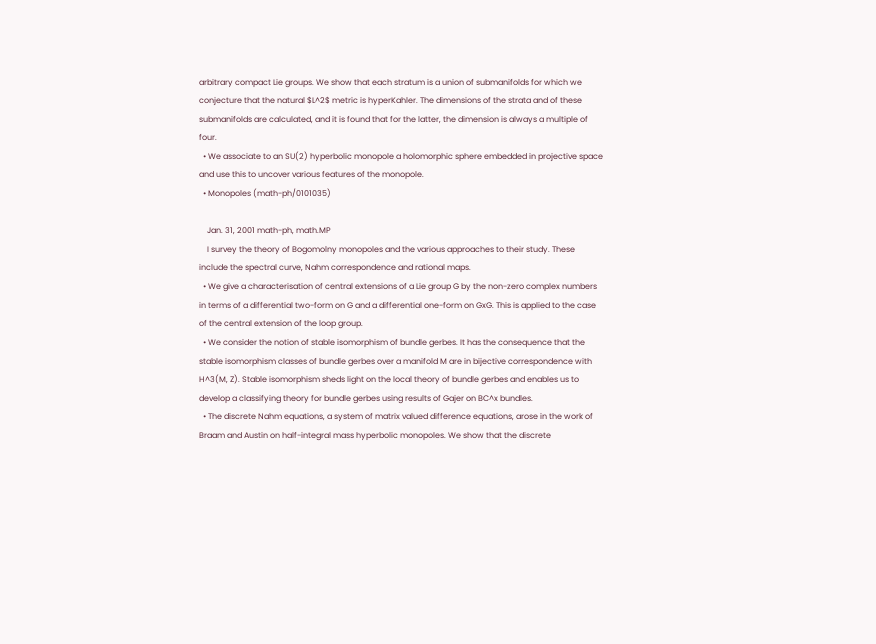arbitrary compact Lie groups. We show that each stratum is a union of submanifolds for which we conjecture that the natural $L^2$ metric is hyperKahler. The dimensions of the strata and of these submanifolds are calculated, and it is found that for the latter, the dimension is always a multiple of four.
  • We associate to an SU(2) hyperbolic monopole a holomorphic sphere embedded in projective space and use this to uncover various features of the monopole.
  • Monopoles (math-ph/0101035)

    Jan. 31, 2001 math-ph, math.MP
    I survey the theory of Bogomolny monopoles and the various approaches to their study. These include the spectral curve, Nahm correspondence and rational maps.
  • We give a characterisation of central extensions of a Lie group G by the non-zero complex numbers in terms of a differential two-form on G and a differential one-form on GxG. This is applied to the case of the central extension of the loop group.
  • We consider the notion of stable isomorphism of bundle gerbes. It has the consequence that the stable isomorphism classes of bundle gerbes over a manifold M are in bijective correspondence with H^3(M, Z). Stable isomorphism sheds light on the local theory of bundle gerbes and enables us to develop a classifying theory for bundle gerbes using results of Gajer on BC^x bundles.
  • The discrete Nahm equations, a system of matrix valued difference equations, arose in the work of Braam and Austin on half-integral mass hyperbolic monopoles. We show that the discrete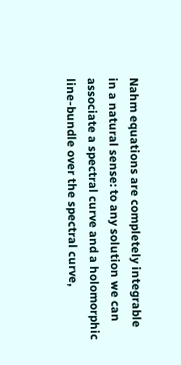Nahm equations are completely integrable in a natural sense: to any solution we can associate a spectral curve and a holomorphic line-bundle over the spectral curve,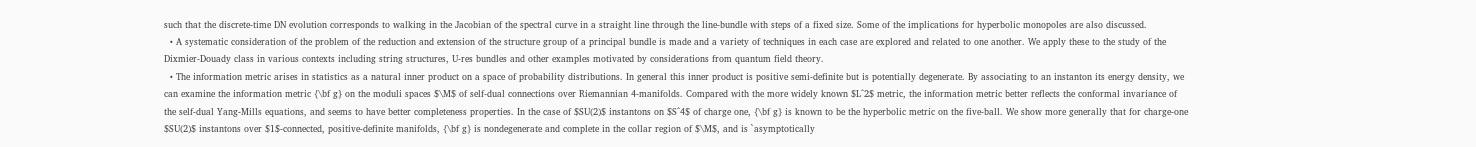such that the discrete-time DN evolution corresponds to walking in the Jacobian of the spectral curve in a straight line through the line-bundle with steps of a fixed size. Some of the implications for hyperbolic monopoles are also discussed.
  • A systematic consideration of the problem of the reduction and extension of the structure group of a principal bundle is made and a variety of techniques in each case are explored and related to one another. We apply these to the study of the Dixmier-Douady class in various contexts including string structures, U-res bundles and other examples motivated by considerations from quantum field theory.
  • The information metric arises in statistics as a natural inner product on a space of probability distributions. In general this inner product is positive semi-definite but is potentially degenerate. By associating to an instanton its energy density, we can examine the information metric {\bf g} on the moduli spaces $\M$ of self-dual connections over Riemannian 4-manifolds. Compared with the more widely known $L^2$ metric, the information metric better reflects the conformal invariance of the self-dual Yang-Mills equations, and seems to have better completeness properties. In the case of $SU(2)$ instantons on $S^4$ of charge one, {\bf g} is known to be the hyperbolic metric on the five-ball. We show more generally that for charge-one $SU(2)$ instantons over $1$-connected, positive-definite manifolds, {\bf g} is nondegenerate and complete in the collar region of $\M$, and is `asymptotically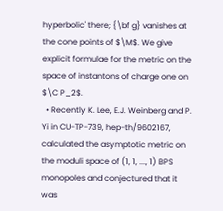hyperbolic' there; {\bf g} vanishes at the cone points of $\M$. We give explicit formulae for the metric on the space of instantons of charge one on $\C P_2$.
  • Recently K. Lee, E.J. Weinberg and P. Yi in CU-TP-739, hep-th/9602167, calculated the asymptotic metric on the moduli space of (1, 1, ..., 1) BPS monopoles and conjectured that it was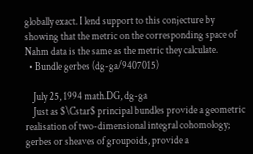globally exact. I lend support to this conjecture by showing that the metric on the corresponding space of Nahm data is the same as the metric they calculate.
  • Bundle gerbes (dg-ga/9407015)

    July 25, 1994 math.DG, dg-ga
    Just as $\Cstar$ principal bundles provide a geometric realisation of two-dimensional integral cohomology; gerbes or sheaves of groupoids, provide a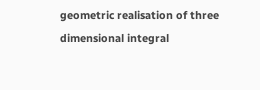geometric realisation of three dimensional integral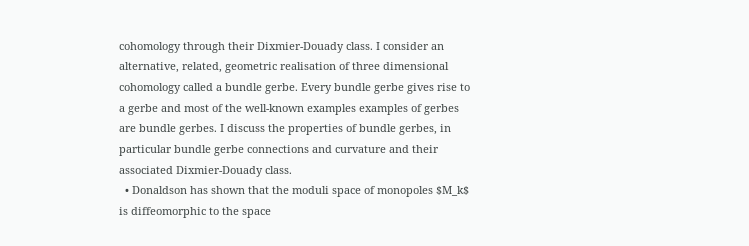cohomology through their Dixmier-Douady class. I consider an alternative, related, geometric realisation of three dimensional cohomology called a bundle gerbe. Every bundle gerbe gives rise to a gerbe and most of the well-known examples examples of gerbes are bundle gerbes. I discuss the properties of bundle gerbes, in particular bundle gerbe connections and curvature and their associated Dixmier-Douady class.
  • Donaldson has shown that the moduli space of monopoles $M_k$ is diffeomorphic to the space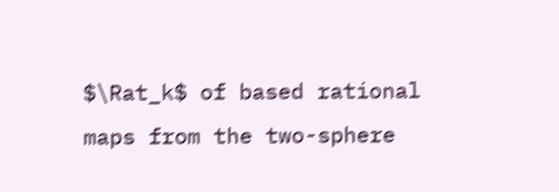$\Rat_k$ of based rational maps from the two-sphere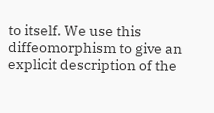to itself. We use this diffeomorphism to give an explicit description of the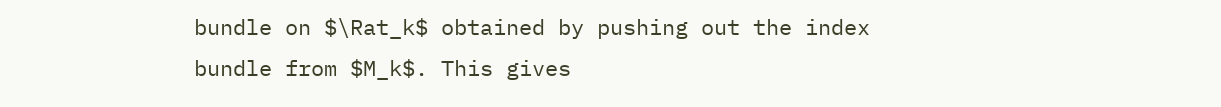bundle on $\Rat_k$ obtained by pushing out the index bundle from $M_k$. This gives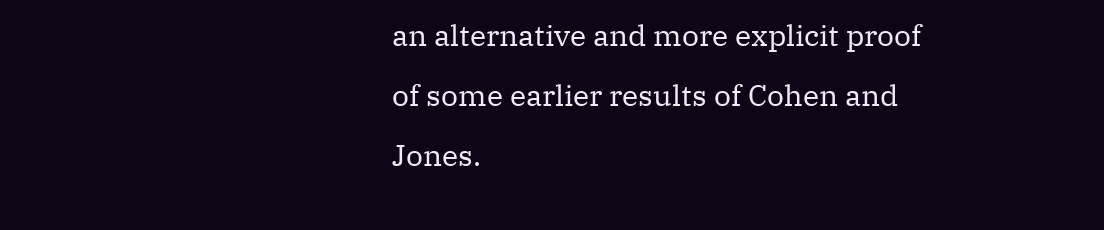an alternative and more explicit proof of some earlier results of Cohen and Jones.